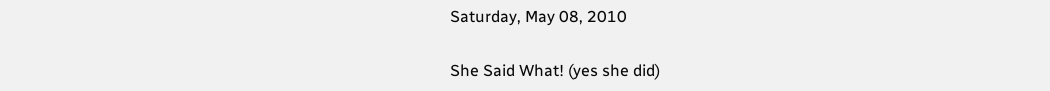Saturday, May 08, 2010

She Said What! (yes she did)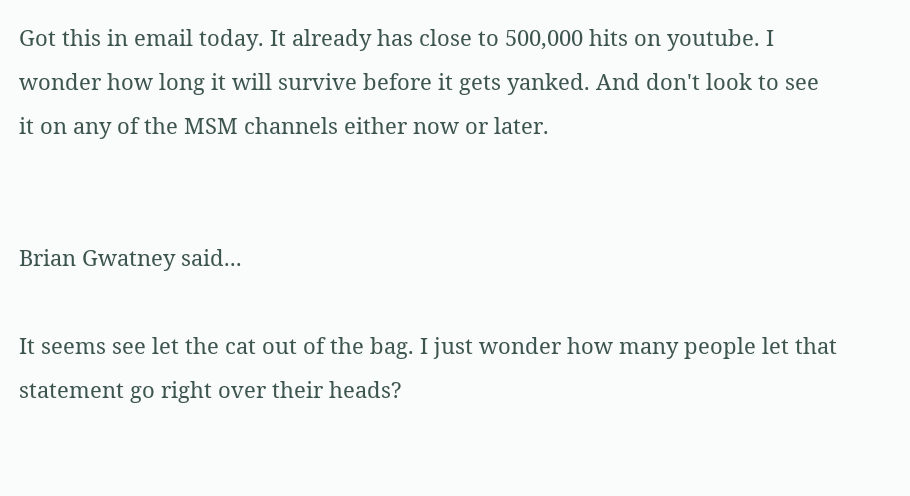Got this in email today. It already has close to 500,000 hits on youtube. I wonder how long it will survive before it gets yanked. And don't look to see it on any of the MSM channels either now or later.


Brian Gwatney said...

It seems see let the cat out of the bag. I just wonder how many people let that statement go right over their heads?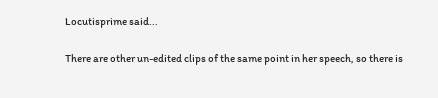Locutisprime said...

There are other un-edited clips of the same point in her speech, so there is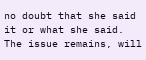no doubt that she said it or what she said. The issue remains, will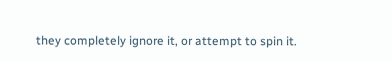they completely ignore it, or attempt to spin it.